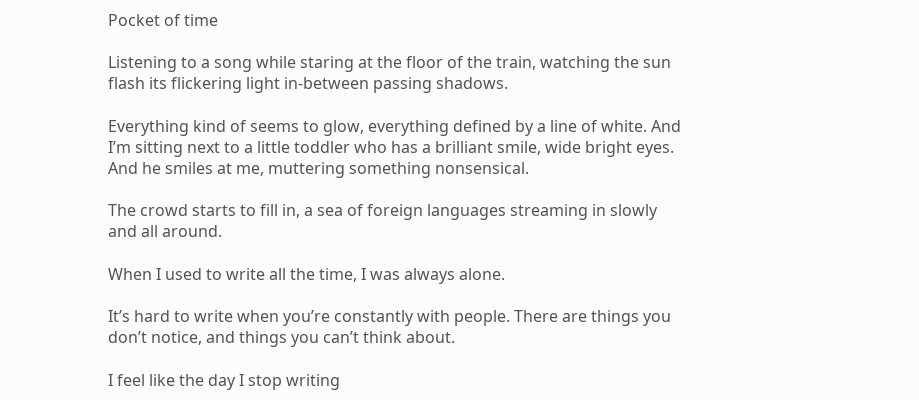Pocket of time

Listening to a song while staring at the floor of the train, watching the sun flash its flickering light in-between passing shadows.

Everything kind of seems to glow, everything defined by a line of white. And I’m sitting next to a little toddler who has a brilliant smile, wide bright eyes. And he smiles at me, muttering something nonsensical.

The crowd starts to fill in, a sea of foreign languages streaming in slowly and all around.

When I used to write all the time, I was always alone.

It’s hard to write when you’re constantly with people. There are things you don’t notice, and things you can’t think about.

I feel like the day I stop writing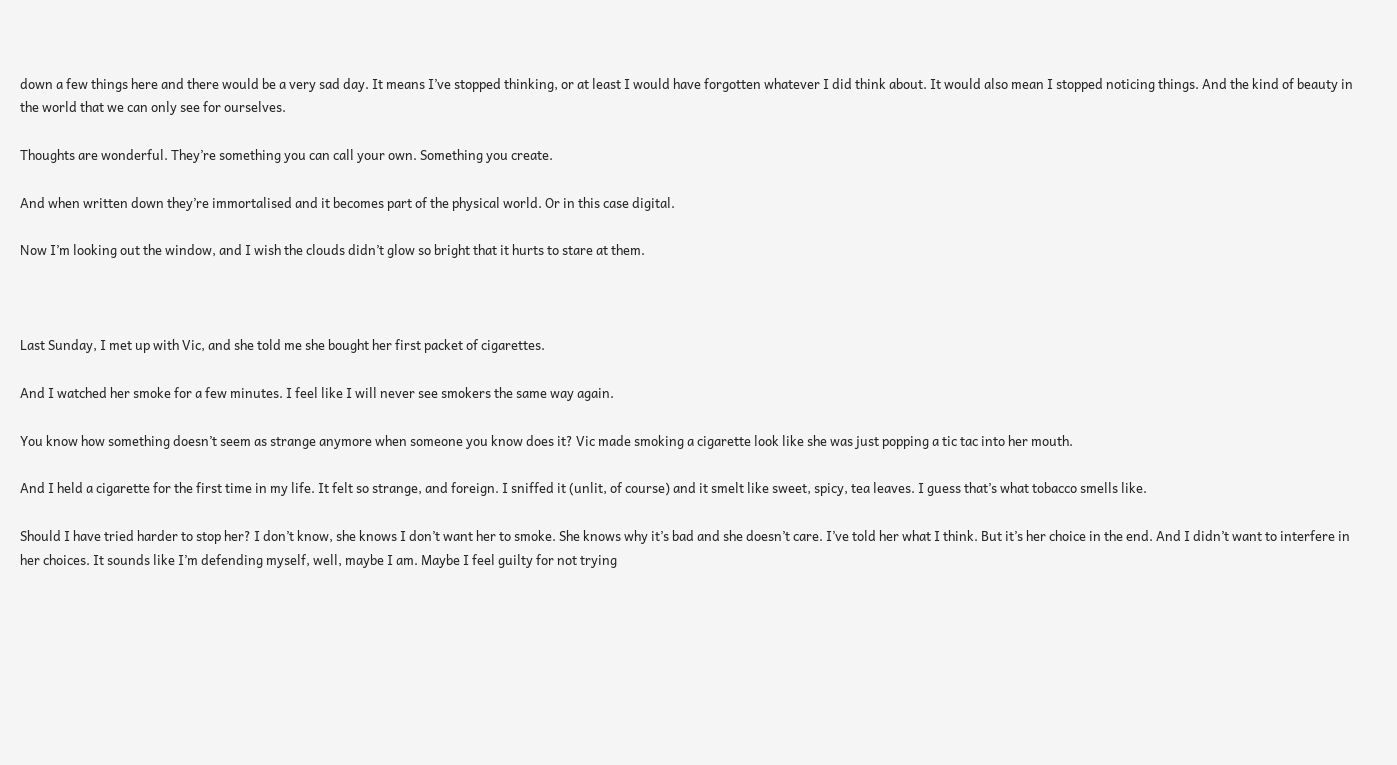down a few things here and there would be a very sad day. It means I’ve stopped thinking, or at least I would have forgotten whatever I did think about. It would also mean I stopped noticing things. And the kind of beauty in the world that we can only see for ourselves.

Thoughts are wonderful. They’re something you can call your own. Something you create.

And when written down they’re immortalised and it becomes part of the physical world. Or in this case digital.

Now I’m looking out the window, and I wish the clouds didn’t glow so bright that it hurts to stare at them.



Last Sunday, I met up with Vic, and she told me she bought her first packet of cigarettes.

And I watched her smoke for a few minutes. I feel like I will never see smokers the same way again.

You know how something doesn’t seem as strange anymore when someone you know does it? Vic made smoking a cigarette look like she was just popping a tic tac into her mouth.

And I held a cigarette for the first time in my life. It felt so strange, and foreign. I sniffed it (unlit, of course) and it smelt like sweet, spicy, tea leaves. I guess that’s what tobacco smells like.

Should I have tried harder to stop her? I don’t know, she knows I don’t want her to smoke. She knows why it’s bad and she doesn’t care. I’ve told her what I think. But it’s her choice in the end. And I didn’t want to interfere in her choices. It sounds like I’m defending myself, well, maybe I am. Maybe I feel guilty for not trying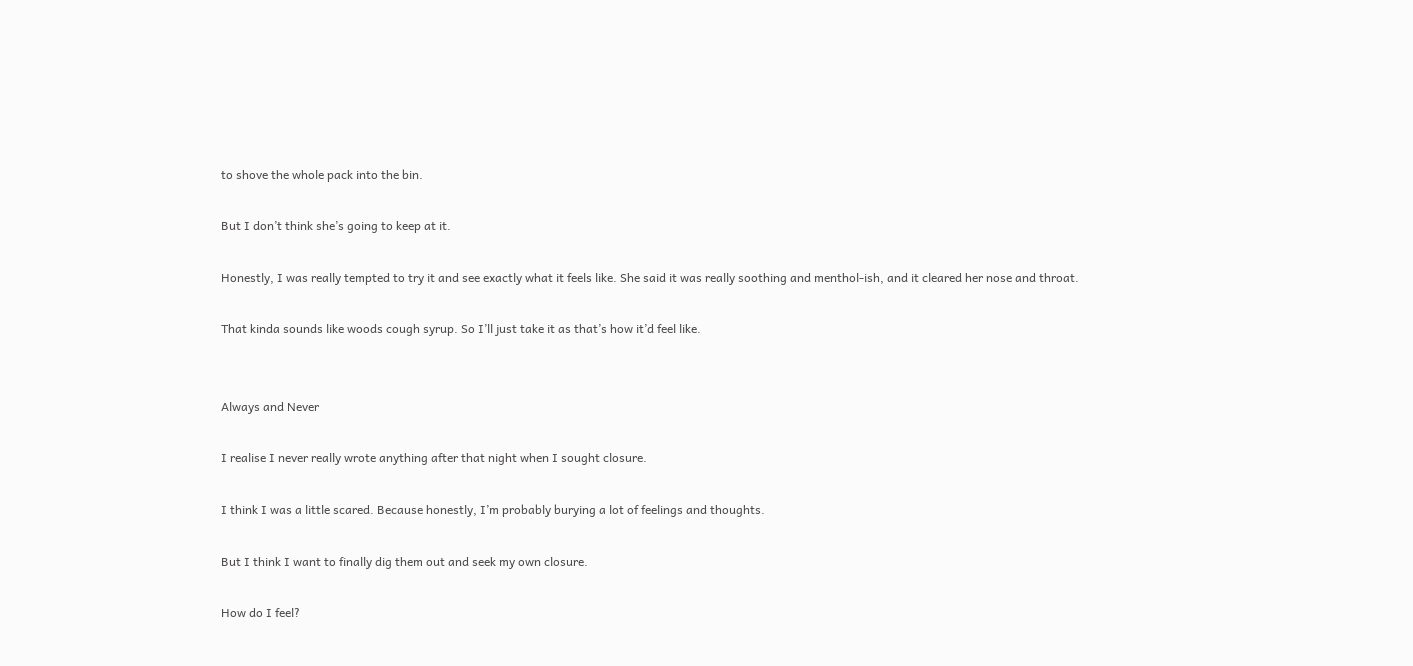to shove the whole pack into the bin.

But I don’t think she’s going to keep at it.

Honestly, I was really tempted to try it and see exactly what it feels like. She said it was really soothing and menthol-ish, and it cleared her nose and throat.

That kinda sounds like woods cough syrup. So I’ll just take it as that’s how it’d feel like.


Always and Never

I realise I never really wrote anything after that night when I sought closure.

I think I was a little scared. Because honestly, I’m probably burying a lot of feelings and thoughts.

But I think I want to finally dig them out and seek my own closure.

How do I feel?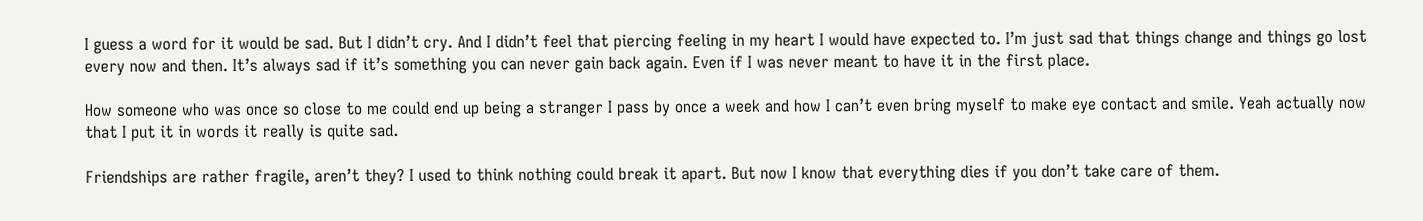I guess a word for it would be sad. But I didn’t cry. And I didn’t feel that piercing feeling in my heart I would have expected to. I’m just sad that things change and things go lost every now and then. It’s always sad if it’s something you can never gain back again. Even if I was never meant to have it in the first place.

How someone who was once so close to me could end up being a stranger I pass by once a week and how I can’t even bring myself to make eye contact and smile. Yeah actually now that I put it in words it really is quite sad.

Friendships are rather fragile, aren’t they? I used to think nothing could break it apart. But now I know that everything dies if you don’t take care of them.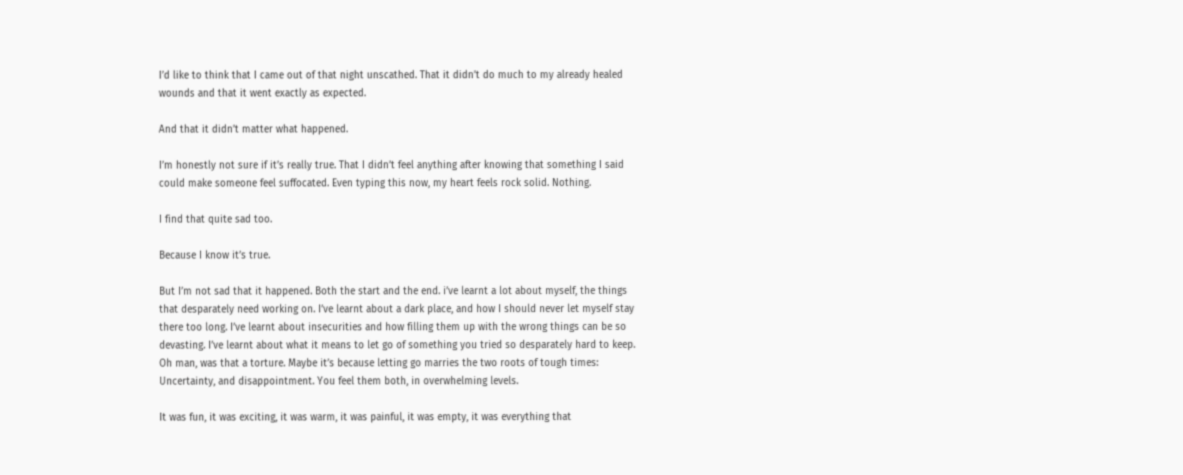I’d like to think that I came out of that night unscathed. That it didn’t do much to my already healed wounds and that it went exactly as expected.

And that it didn’t matter what happened.

I’m honestly not sure if it’s really true. That I didn’t feel anything after knowing that something I said could make someone feel suffocated. Even typing this now, my heart feels rock solid. Nothing.

I find that quite sad too.

Because I know it’s true.

But I’m not sad that it happened. Both the start and the end. i’ve learnt a lot about myself, the things that desparately need working on. I’ve learnt about a dark place, and how I should never let myself stay there too long. I’ve learnt about insecurities and how filling them up with the wrong things can be so devasting. I’ve learnt about what it means to let go of something you tried so desparately hard to keep. Oh man, was that a torture. Maybe it’s because letting go marries the two roots of tough times: Uncertainty, and disappointment. You feel them both, in overwhelming levels.

It was fun, it was exciting, it was warm, it was painful, it was empty, it was everything that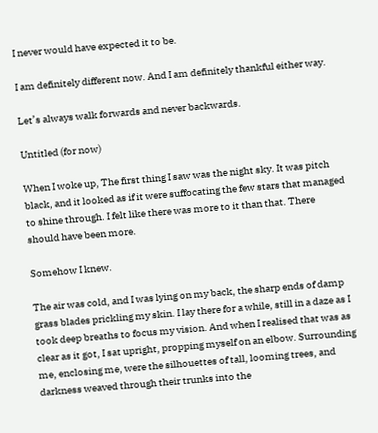I never would have expected it to be.

I am definitely different now. And I am definitely thankful either way.

Let’s always walk forwards and never backwards.

Untitled (for now)

When I woke up, The first thing I saw was the night sky. It was pitch black, and it looked as if it were suffocating the few stars that managed to shine through. I felt like there was more to it than that. There should have been more.

Somehow I knew.

The air was cold, and I was lying on my back, the sharp ends of damp grass blades prickling my skin. I lay there for a while, still in a daze as I took deep breaths to focus my vision. And when I realised that was as clear as it got, I sat upright, propping myself on an elbow. Surrounding me, enclosing me, were the silhouettes of tall, looming trees, and darkness weaved through their trunks into the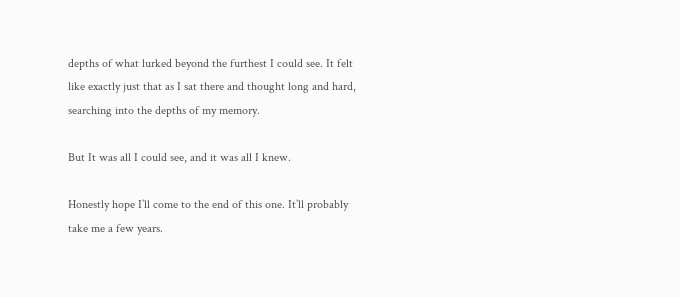depths of what lurked beyond the furthest I could see. It felt like exactly just that as I sat there and thought long and hard, searching into the depths of my memory.

But It was all I could see, and it was all I knew.

Honestly hope I’ll come to the end of this one. It’ll probably take me a few years.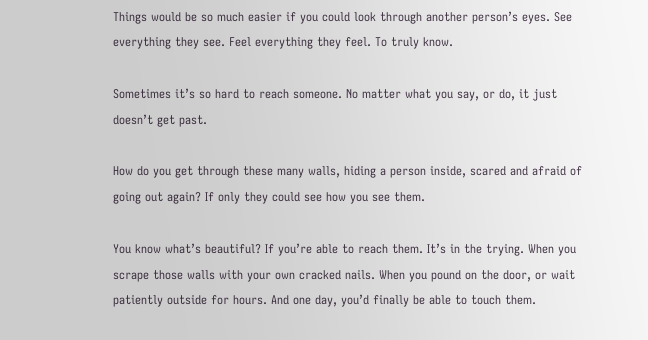Things would be so much easier if you could look through another person’s eyes. See everything they see. Feel everything they feel. To truly know.

Sometimes it’s so hard to reach someone. No matter what you say, or do, it just doesn’t get past.

How do you get through these many walls, hiding a person inside, scared and afraid of going out again? If only they could see how you see them.

You know what’s beautiful? If you’re able to reach them. It’s in the trying. When you scrape those walls with your own cracked nails. When you pound on the door, or wait patiently outside for hours. And one day, you’d finally be able to touch them.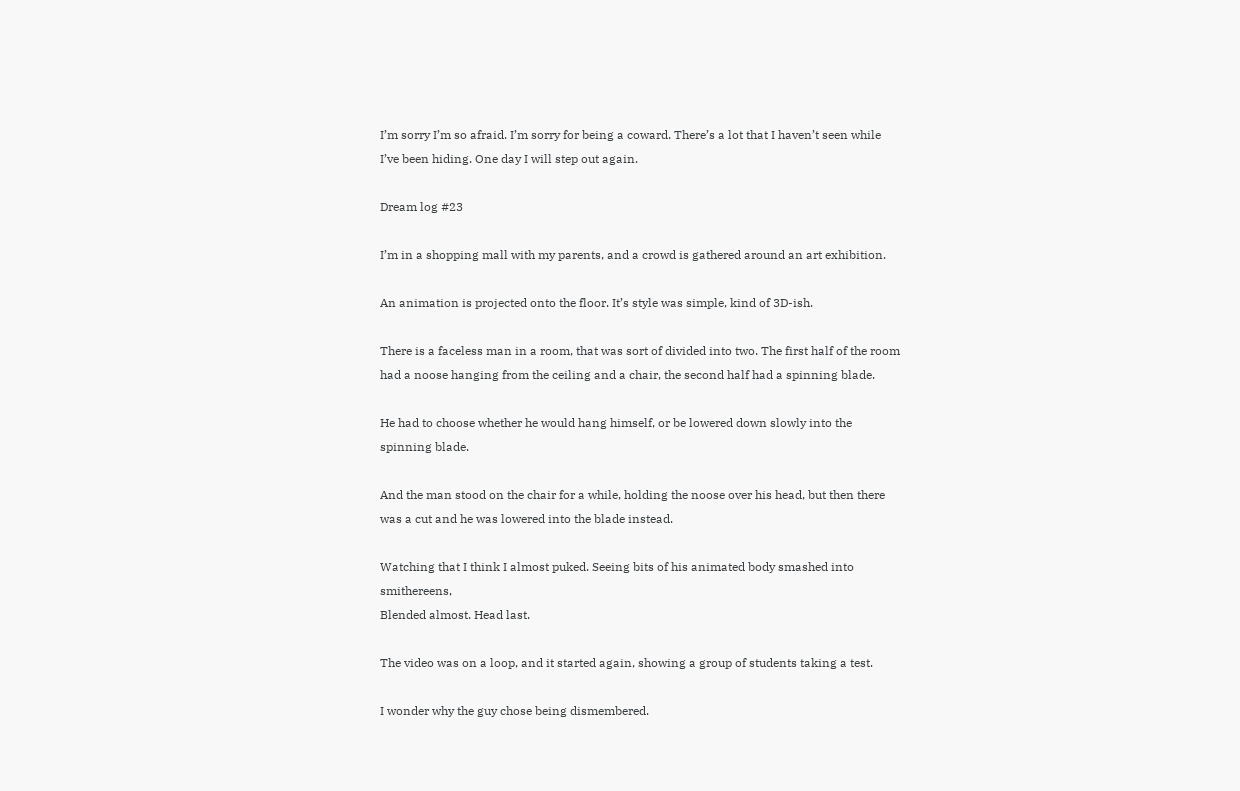I’m sorry I’m so afraid. I’m sorry for being a coward. There’s a lot that I haven’t seen while I’ve been hiding. One day I will step out again.

Dream log #23

I’m in a shopping mall with my parents, and a crowd is gathered around an art exhibition.

An animation is projected onto the floor. It’s style was simple, kind of 3D-ish.

There is a faceless man in a room, that was sort of divided into two. The first half of the room had a noose hanging from the ceiling and a chair, the second half had a spinning blade.

He had to choose whether he would hang himself, or be lowered down slowly into the spinning blade.

And the man stood on the chair for a while, holding the noose over his head, but then there was a cut and he was lowered into the blade instead.

Watching that I think I almost puked. Seeing bits of his animated body smashed into smithereens,
Blended almost. Head last.

The video was on a loop, and it started again, showing a group of students taking a test.

I wonder why the guy chose being dismembered.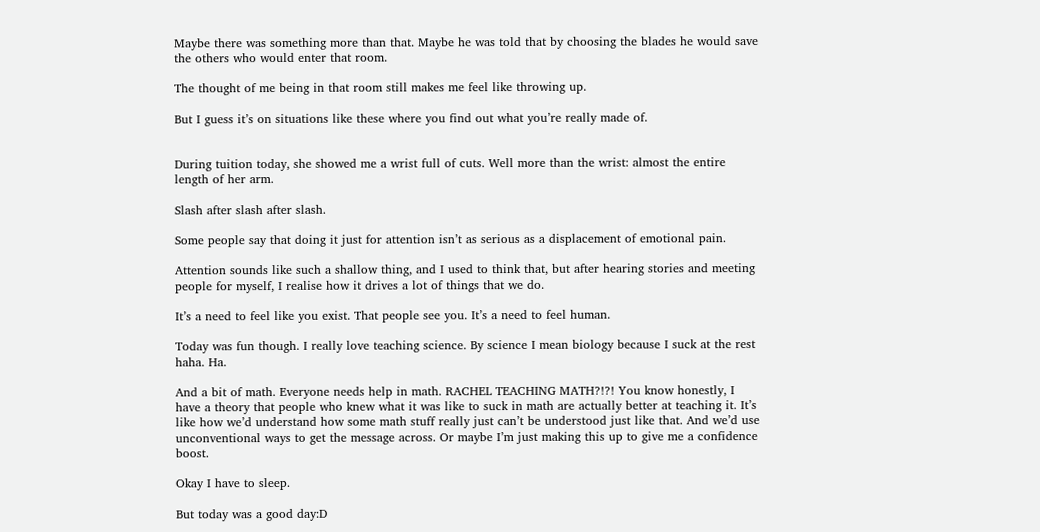Maybe there was something more than that. Maybe he was told that by choosing the blades he would save the others who would enter that room.

The thought of me being in that room still makes me feel like throwing up.

But I guess it’s on situations like these where you find out what you’re really made of.


During tuition today, she showed me a wrist full of cuts. Well more than the wrist: almost the entire length of her arm.

Slash after slash after slash.

Some people say that doing it just for attention isn’t as serious as a displacement of emotional pain.

Attention sounds like such a shallow thing, and I used to think that, but after hearing stories and meeting people for myself, I realise how it drives a lot of things that we do.

It’s a need to feel like you exist. That people see you. It’s a need to feel human.

Today was fun though. I really love teaching science. By science I mean biology because I suck at the rest haha. Ha.

And a bit of math. Everyone needs help in math. RACHEL TEACHING MATH?!?! You know honestly, I have a theory that people who knew what it was like to suck in math are actually better at teaching it. It’s like how we’d understand how some math stuff really just can’t be understood just like that. And we’d use unconventional ways to get the message across. Or maybe I’m just making this up to give me a confidence boost.

Okay I have to sleep.

But today was a good day:D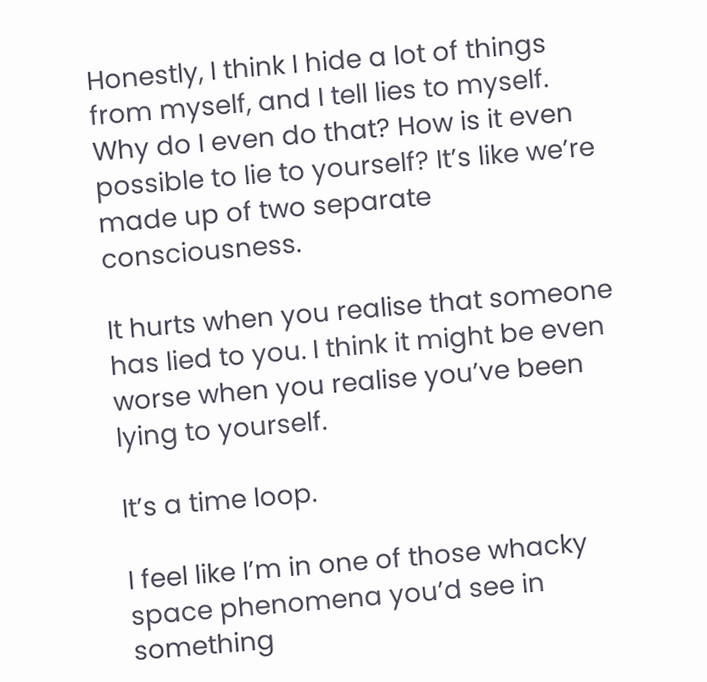Honestly, I think I hide a lot of things from myself, and I tell lies to myself. Why do I even do that? How is it even possible to lie to yourself? It’s like we’re made up of two separate consciousness.

It hurts when you realise that someone has lied to you. I think it might be even worse when you realise you’ve been lying to yourself.

It’s a time loop.

I feel like I’m in one of those whacky space phenomena you’d see in something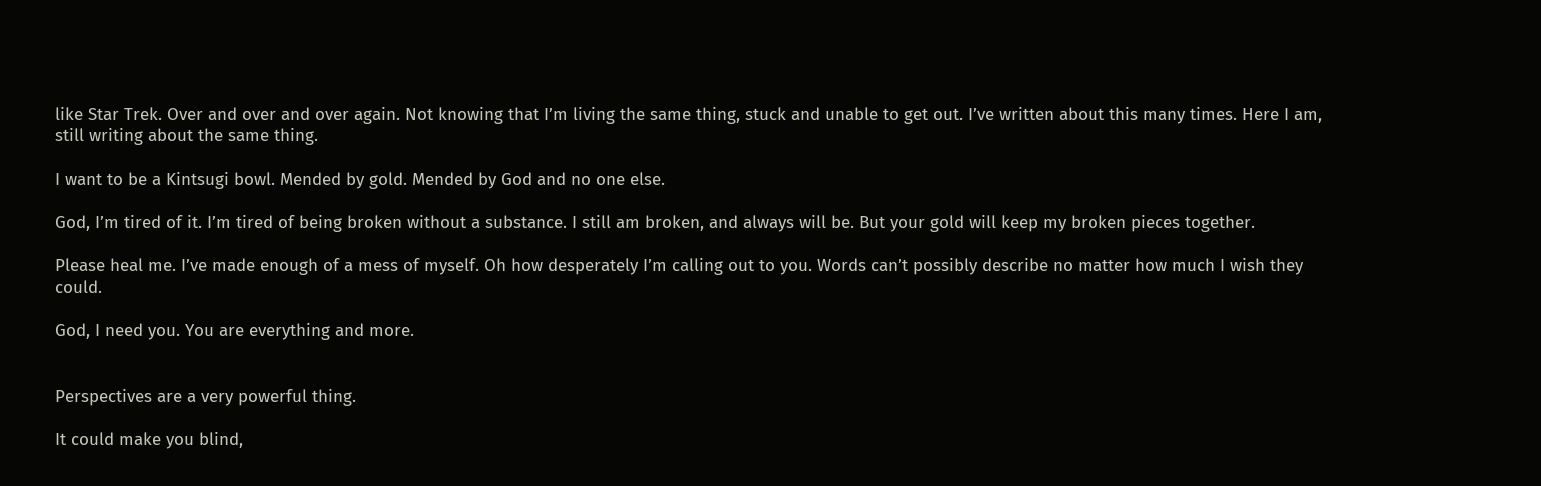like Star Trek. Over and over and over again. Not knowing that I’m living the same thing, stuck and unable to get out. I’ve written about this many times. Here I am, still writing about the same thing.

I want to be a Kintsugi bowl. Mended by gold. Mended by God and no one else.

God, I’m tired of it. I’m tired of being broken without a substance. I still am broken, and always will be. But your gold will keep my broken pieces together.

Please heal me. I’ve made enough of a mess of myself. Oh how desperately I’m calling out to you. Words can’t possibly describe no matter how much I wish they could.

God, I need you. You are everything and more.


Perspectives are a very powerful thing.

It could make you blind,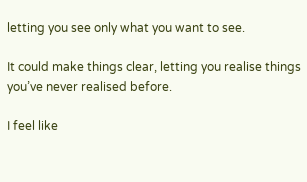letting you see only what you want to see.

It could make things clear, letting you realise things you’ve never realised before.

I feel like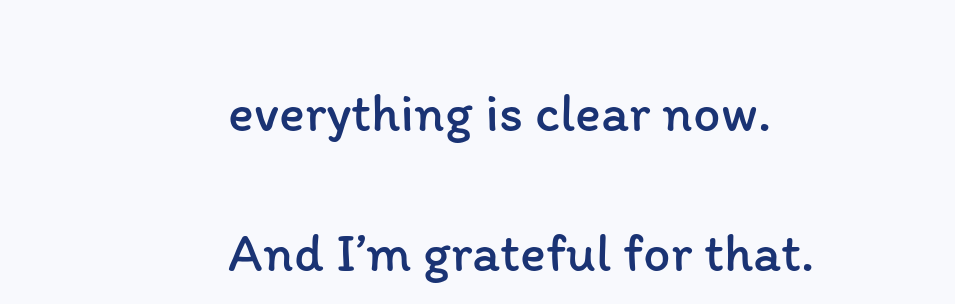everything is clear now.

And I’m grateful for that.